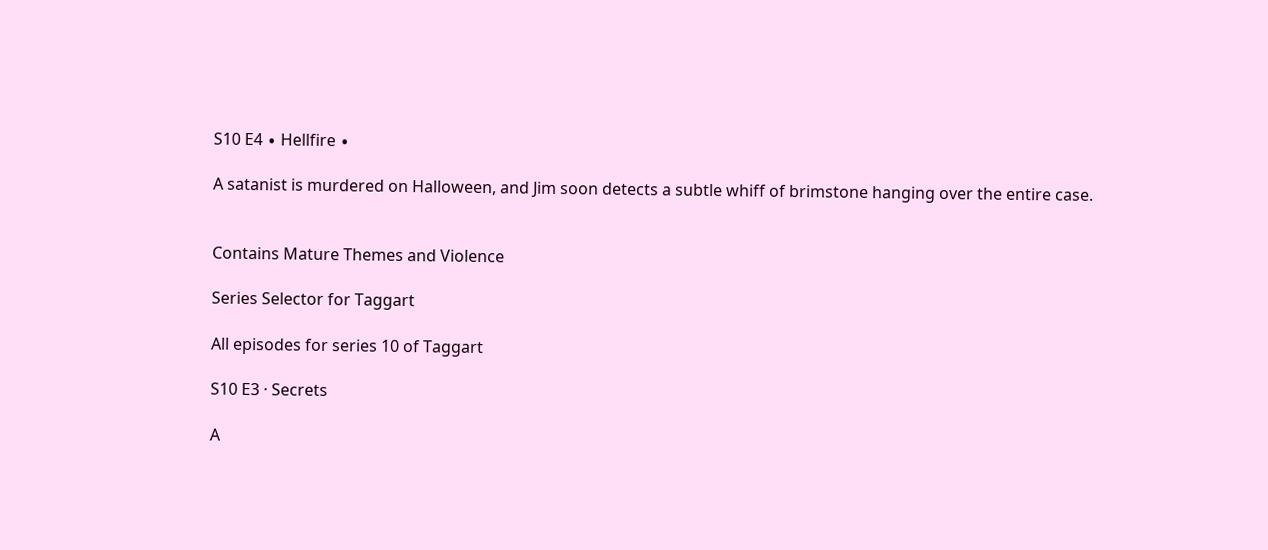S10 E4 ∙ Hellfire ∙

A satanist is murdered on Halloween, and Jim soon detects a subtle whiff of brimstone hanging over the entire case.


Contains Mature Themes and Violence

Series Selector for Taggart

All episodes for series 10 of Taggart

S10 E3 · Secrets

A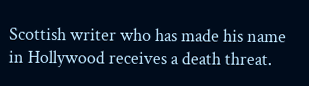Scottish writer who has made his name in Hollywood receives a death threat.